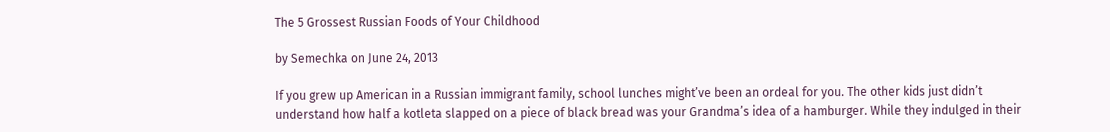The 5 Grossest Russian Foods of Your Childhood

by Semechka on June 24, 2013

If you grew up American in a Russian immigrant family, school lunches might’ve been an ordeal for you. The other kids just didn’t understand how half a kotleta slapped on a piece of black bread was your Grandma’s idea of a hamburger. While they indulged in their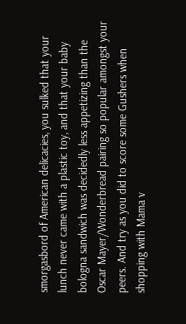smorgasbord of American delicacies, you sulked that your lunch never came with a plastic toy, and that your baby bologna sandwich was decidedly less appetizing than the Oscar Mayer/Wonderbread pairing so popular amongst your peers. And try as you did to score some Gushers when shopping with Mama v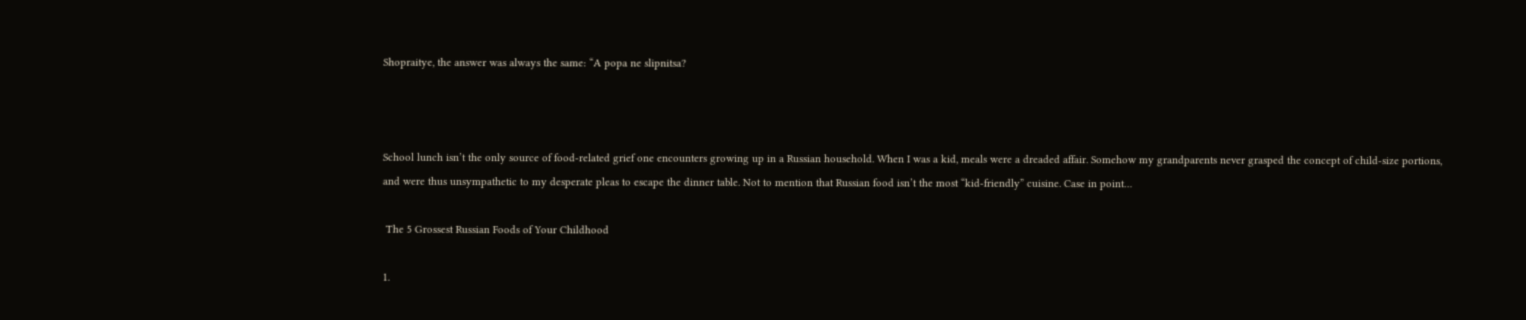Shopraitye, the answer was always the same: “A popa ne slipnitsa?



School lunch isn’t the only source of food-related grief one encounters growing up in a Russian household. When I was a kid, meals were a dreaded affair. Somehow my grandparents never grasped the concept of child-size portions, and were thus unsympathetic to my desperate pleas to escape the dinner table. Not to mention that Russian food isn’t the most “kid-friendly” cuisine. Case in point…

 The 5 Grossest Russian Foods of Your Childhood

1.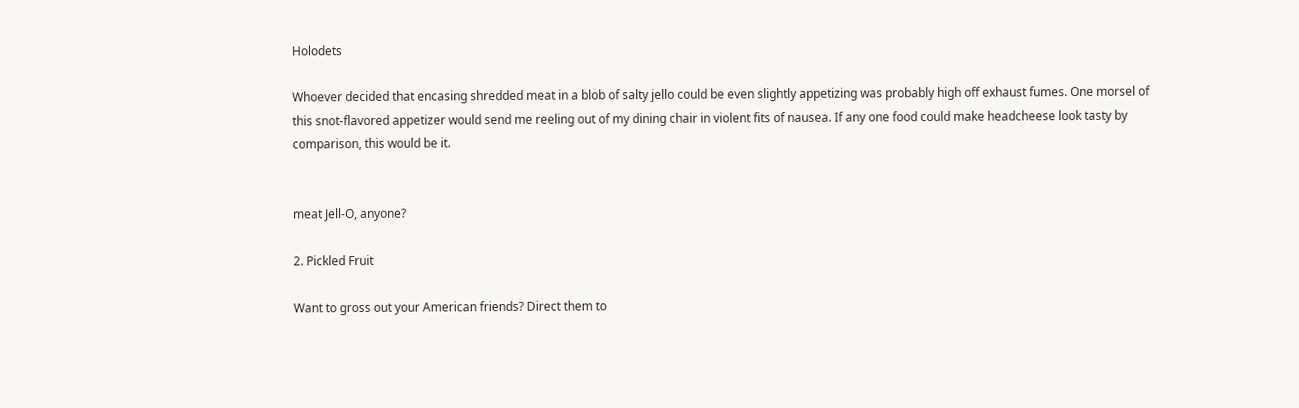Holodets

Whoever decided that encasing shredded meat in a blob of salty jello could be even slightly appetizing was probably high off exhaust fumes. One morsel of this snot-flavored appetizer would send me reeling out of my dining chair in violent fits of nausea. If any one food could make headcheese look tasty by comparison, this would be it.


meat Jell-O, anyone?

2. Pickled Fruit

Want to gross out your American friends? Direct them to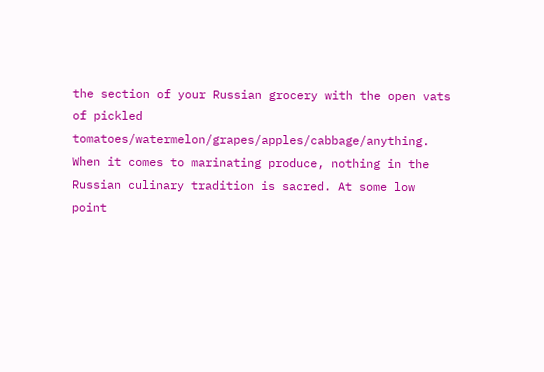the section of your Russian grocery with the open vats of pickled tomatoes/watermelon/grapes/apples/cabbage/anything. When it comes to marinating produce, nothing in the Russian culinary tradition is sacred. At some low point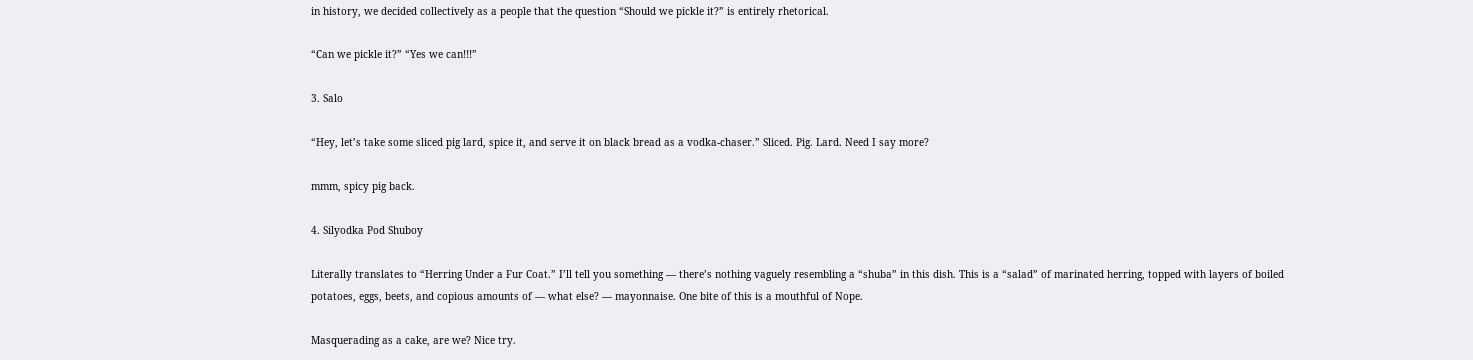in history, we decided collectively as a people that the question “Should we pickle it?” is entirely rhetorical.

“Can we pickle it?” “Yes we can!!!”

3. Salo

“Hey, let’s take some sliced pig lard, spice it, and serve it on black bread as a vodka-chaser.” Sliced. Pig. Lard. Need I say more?

mmm, spicy pig back.

4. Silyodka Pod Shuboy

Literally translates to “Herring Under a Fur Coat.” I’ll tell you something — there’s nothing vaguely resembling a “shuba” in this dish. This is a “salad” of marinated herring, topped with layers of boiled potatoes, eggs, beets, and copious amounts of — what else? — mayonnaise. One bite of this is a mouthful of Nope.

Masquerading as a cake, are we? Nice try.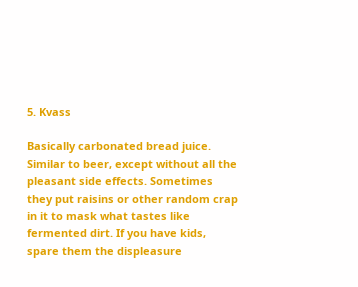5. Kvass

Basically carbonated bread juice. Similar to beer, except without all the pleasant side effects. Sometimes they put raisins or other random crap in it to mask what tastes like fermented dirt. If you have kids, spare them the displeasure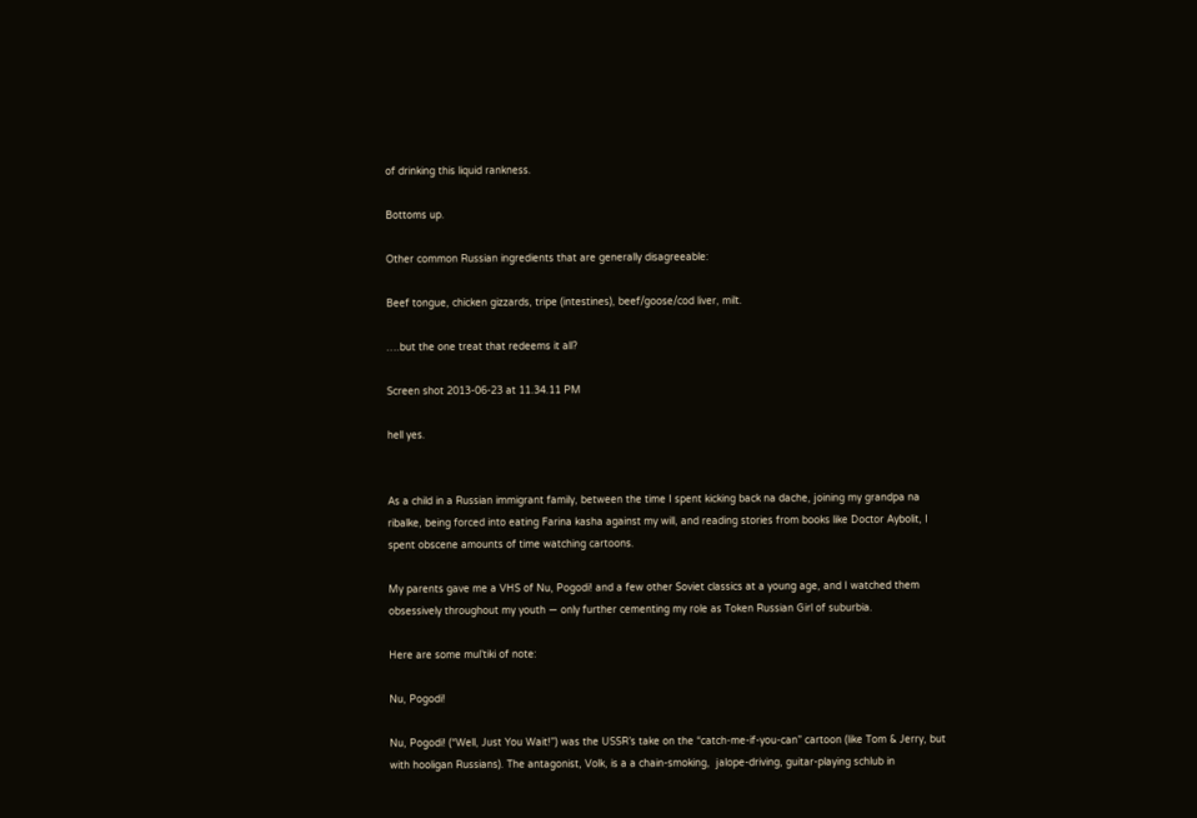of drinking this liquid rankness.

Bottoms up.

Other common Russian ingredients that are generally disagreeable:

Beef tongue, chicken gizzards, tripe (intestines), beef/goose/cod liver, milt.

….but the one treat that redeems it all?

Screen shot 2013-06-23 at 11.34.11 PM

hell yes.


As a child in a Russian immigrant family, between the time I spent kicking back na dache, joining my grandpa na ribalke, being forced into eating Farina kasha against my will, and reading stories from books like Doctor Aybolit, I spent obscene amounts of time watching cartoons.

My parents gave me a VHS of Nu, Pogodi! and a few other Soviet classics at a young age, and I watched them obsessively throughout my youth — only further cementing my role as Token Russian Girl of suburbia.

Here are some mul’tiki of note:

Nu, Pogodi!

Nu, Pogodi! (“Well, Just You Wait!”) was the USSR’s take on the “catch-me-if-you-can” cartoon (like Tom & Jerry, but with hooligan Russians). The antagonist, Volk, is a a chain-smoking,  jalope-driving, guitar-playing schlub in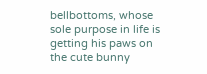bellbottoms, whose sole purpose in life is getting his paws on the cute bunny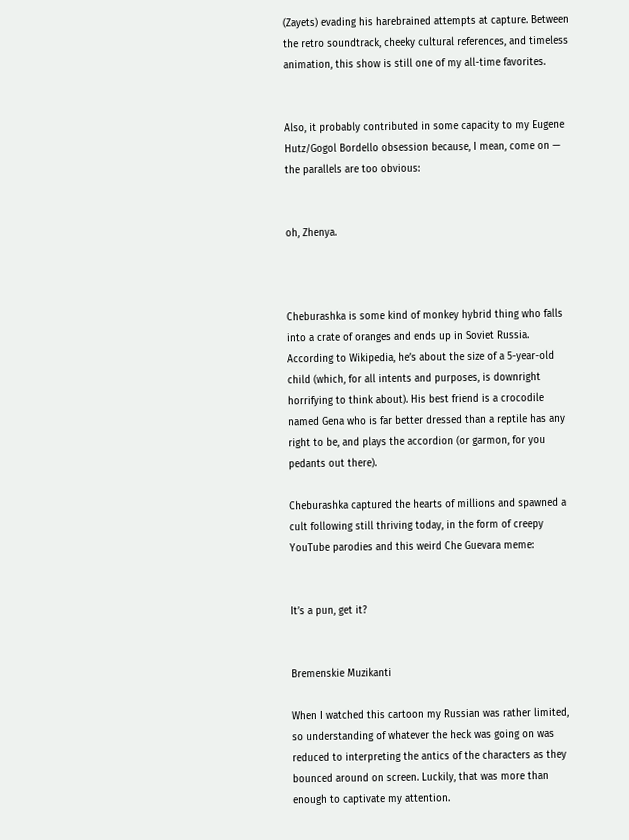(Zayets) evading his harebrained attempts at capture. Between the retro soundtrack, cheeky cultural references, and timeless animation, this show is still one of my all-time favorites.


Also, it probably contributed in some capacity to my Eugene Hutz/Gogol Bordello obsession because, I mean, come on — the parallels are too obvious:


oh, Zhenya.



Cheburashka is some kind of monkey hybrid thing who falls into a crate of oranges and ends up in Soviet Russia. According to Wikipedia, he’s about the size of a 5-year-old child (which, for all intents and purposes, is downright horrifying to think about). His best friend is a crocodile named Gena who is far better dressed than a reptile has any right to be, and plays the accordion (or garmon, for you pedants out there).

Cheburashka captured the hearts of millions and spawned a cult following still thriving today, in the form of creepy YouTube parodies and this weird Che Guevara meme:


It’s a pun, get it?


Bremenskie Muzikanti

When I watched this cartoon my Russian was rather limited, so understanding of whatever the heck was going on was reduced to interpreting the antics of the characters as they bounced around on screen. Luckily, that was more than enough to captivate my attention.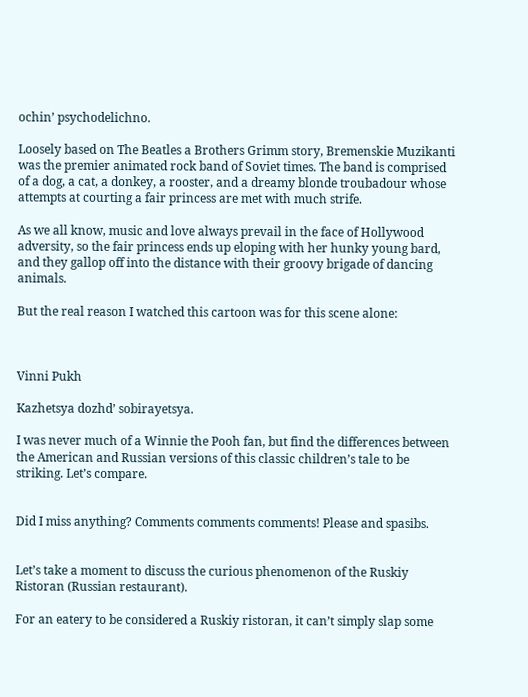ochin’ psychodelichno.

Loosely based on The Beatles a Brothers Grimm story, Bremenskie Muzikanti was the premier animated rock band of Soviet times. The band is comprised of a dog, a cat, a donkey, a rooster, and a dreamy blonde troubadour whose attempts at courting a fair princess are met with much strife.

As we all know, music and love always prevail in the face of Hollywood adversity, so the fair princess ends up eloping with her hunky young bard, and they gallop off into the distance with their groovy brigade of dancing animals.

But the real reason I watched this cartoon was for this scene alone:



Vinni Pukh

Kazhetsya dozhd’ sobirayetsya.

I was never much of a Winnie the Pooh fan, but find the differences between the American and Russian versions of this classic children’s tale to be striking. Let’s compare.


Did I miss anything? Comments comments comments! Please and spasibs.


Let’s take a moment to discuss the curious phenomenon of the Ruskiy Ristoran (Russian restaurant).

For an eatery to be considered a Ruskiy ristoran, it can’t simply slap some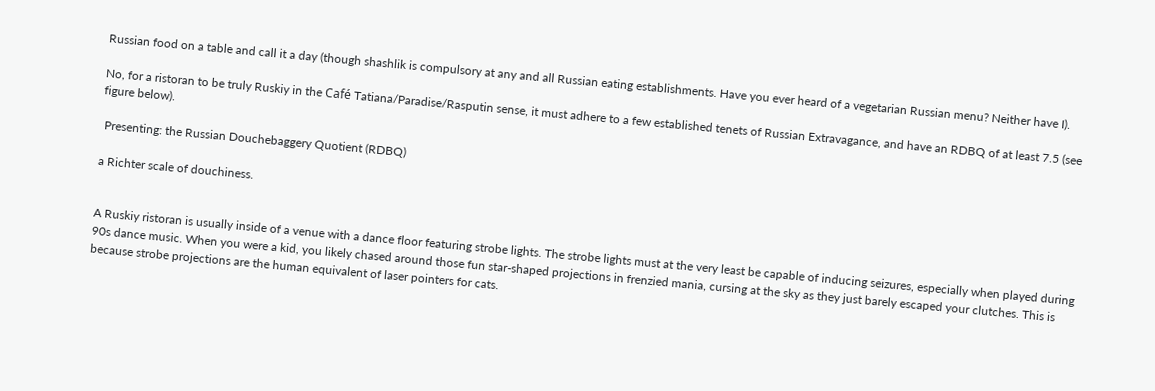Russian food on a table and call it a day (though shashlik is compulsory at any and all Russian eating establishments. Have you ever heard of a vegetarian Russian menu? Neither have I).

No, for a ristoran to be truly Ruskiy in the Café Tatiana/Paradise/Rasputin sense, it must adhere to a few established tenets of Russian Extravagance, and have an RDBQ of at least 7.5 (see figure below).

 Presenting: the Russian Douchebaggery Quotient (RDBQ)

a Richter scale of douchiness.


A Ruskiy ristoran is usually inside of a venue with a dance floor featuring strobe lights. The strobe lights must at the very least be capable of inducing seizures, especially when played during 90s dance music. When you were a kid, you likely chased around those fun star-shaped projections in frenzied mania, cursing at the sky as they just barely escaped your clutches. This is because strobe projections are the human equivalent of laser pointers for cats.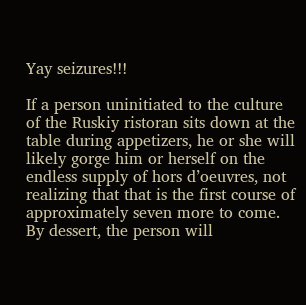Yay seizures!!!

If a person uninitiated to the culture of the Ruskiy ristoran sits down at the table during appetizers, he or she will likely gorge him or herself on the endless supply of hors d’oeuvres, not realizing that that is the first course of approximately seven more to come. By dessert, the person will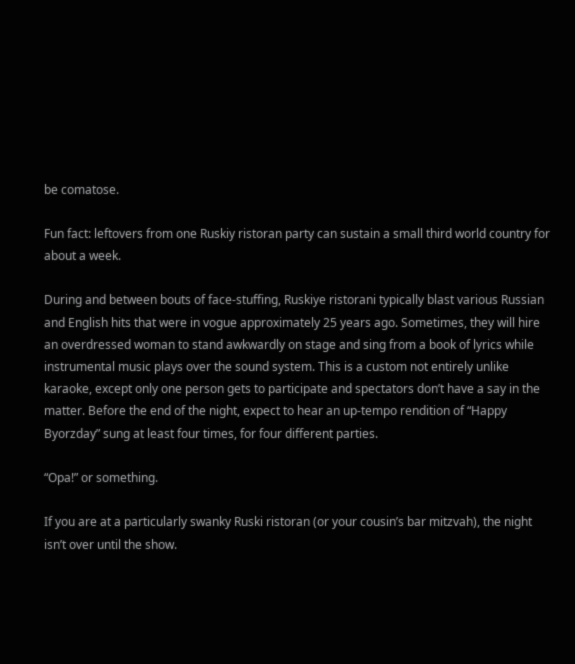be comatose.

Fun fact: leftovers from one Ruskiy ristoran party can sustain a small third world country for about a week.

During and between bouts of face-stuffing, Ruskiye ristorani typically blast various Russian and English hits that were in vogue approximately 25 years ago. Sometimes, they will hire an overdressed woman to stand awkwardly on stage and sing from a book of lyrics while instrumental music plays over the sound system. This is a custom not entirely unlike karaoke, except only one person gets to participate and spectators don’t have a say in the matter. Before the end of the night, expect to hear an up-tempo rendition of “Happy Byorzday” sung at least four times, for four different parties.

“Opa!” or something.

If you are at a particularly swanky Ruski ristoran (or your cousin’s bar mitzvah), the night isn’t over until the show.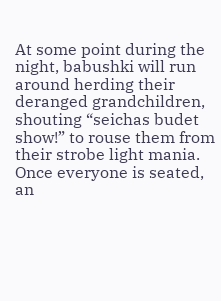At some point during the night, babushki will run around herding their deranged grandchildren, shouting “seichas budet show!” to rouse them from their strobe light mania. Once everyone is seated, an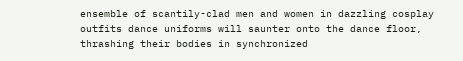ensemble of scantily-clad men and women in dazzling cosplay outfits dance uniforms will saunter onto the dance floor, thrashing their bodies in synchronized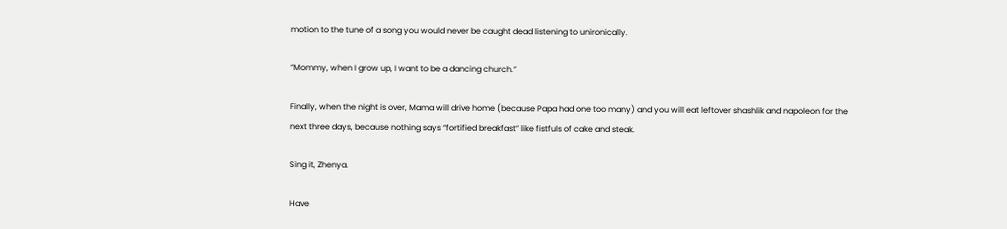motion to the tune of a song you would never be caught dead listening to unironically.

“Mommy, when I grow up, I want to be a dancing church.”

Finally, when the night is over, Mama will drive home (because Papa had one too many) and you will eat leftover shashlik and napoleon for the next three days, because nothing says “fortified breakfast” like fistfuls of cake and steak.

Sing it, Zhenya.

Have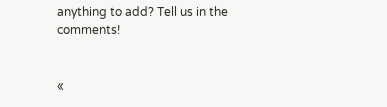anything to add? Tell us in the comments!


«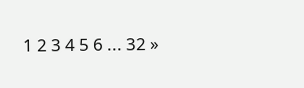1 2 3 4 5 6 ... 32 »